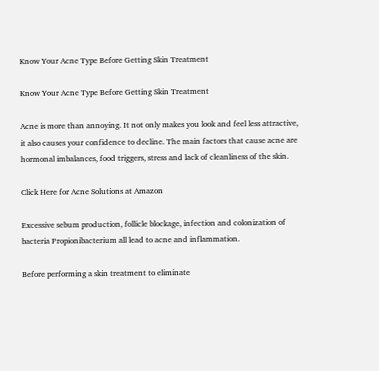Know Your Acne Type Before Getting Skin Treatment

Know Your Acne Type Before Getting Skin Treatment

Acne is more than annoying. It not only makes you look and feel less attractive, it also causes your confidence to decline. The main factors that cause acne are hormonal imbalances, food triggers, stress and lack of cleanliness of the skin.

Click Here for Acne Solutions at Amazon

Excessive sebum production, follicle blockage, infection and colonization of bacteria Propionibacterium all lead to acne and inflammation.

Before performing a skin treatment to eliminate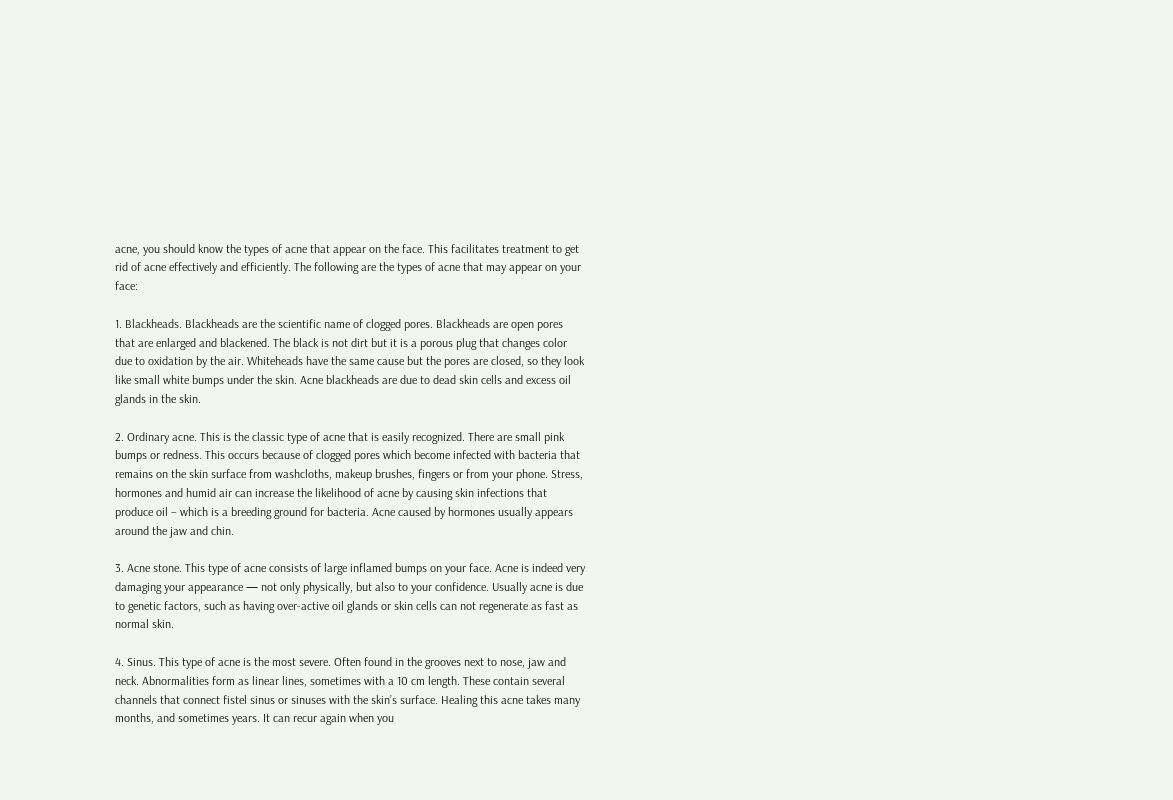acne, you should know the types of acne that appear on the face. This facilitates treatment to get rid of acne effectively and efficiently. The following are the types of acne that may appear on your face:

1. Blackheads. Blackheads are the scientific name of clogged pores. Blackheads are open pores that are enlarged and blackened. The black is not dirt but it is a porous plug that changes color due to oxidation by the air. Whiteheads have the same cause but the pores are closed, so they look like small white bumps under the skin. Acne blackheads are due to dead skin cells and excess oil glands in the skin.

2. Ordinary acne. This is the classic type of acne that is easily recognized. There are small pink bumps or redness. This occurs because of clogged pores which become infected with bacteria that remains on the skin surface from washcloths, makeup brushes, fingers or from your phone. Stress, hormones and humid air can increase the likelihood of acne by causing skin infections that produce oil – which is a breeding ground for bacteria. Acne caused by hormones usually appears around the jaw and chin.

3. Acne stone. This type of acne consists of large inflamed bumps on your face. Acne is indeed very damaging your appearance — not only physically, but also to your confidence. Usually acne is due to genetic factors, such as having over-active oil glands or skin cells can not regenerate as fast as normal skin.

4. Sinus. This type of acne is the most severe. Often found in the grooves next to nose, jaw and neck. Abnormalities form as linear lines, sometimes with a 10 cm length. These contain several channels that connect fistel sinus or sinuses with the skin’s surface. Healing this acne takes many months, and sometimes years. It can recur again when you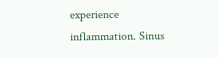experience inflammation. Sinus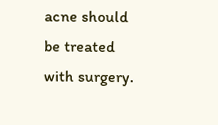acne should be treated with surgery.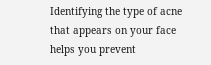Identifying the type of acne that appears on your face helps you prevent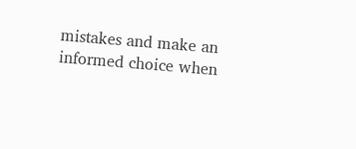mistakes and make an informed choice when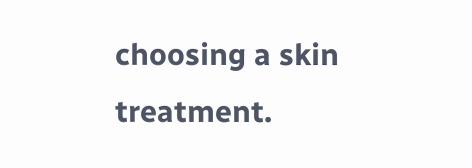choosing a skin treatment.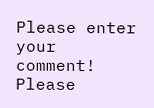Please enter your comment!
Please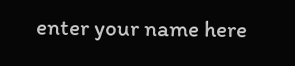enter your name here